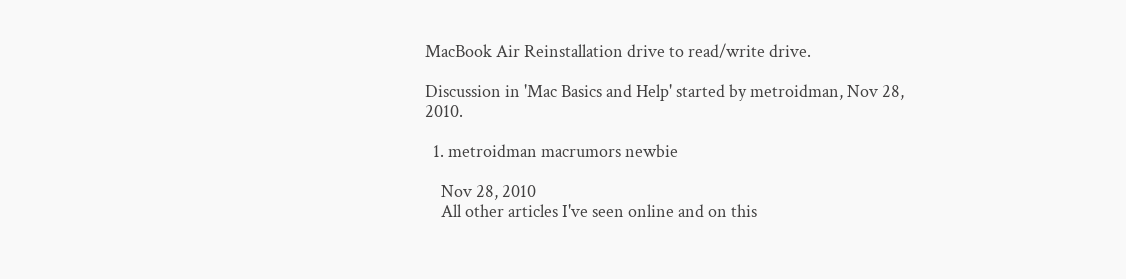MacBook Air Reinstallation drive to read/write drive.

Discussion in 'Mac Basics and Help' started by metroidman, Nov 28, 2010.

  1. metroidman macrumors newbie

    Nov 28, 2010
    All other articles I've seen online and on this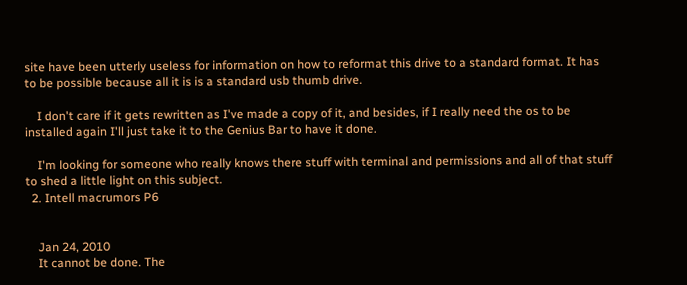site have been utterly useless for information on how to reformat this drive to a standard format. It has to be possible because all it is is a standard usb thumb drive.

    I don't care if it gets rewritten as I've made a copy of it, and besides, if I really need the os to be installed again I'll just take it to the Genius Bar to have it done.

    I'm looking for someone who really knows there stuff with terminal and permissions and all of that stuff to shed a little light on this subject.
  2. Intell macrumors P6


    Jan 24, 2010
    It cannot be done. The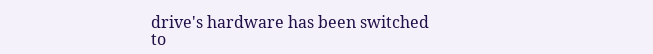drive's hardware has been switched to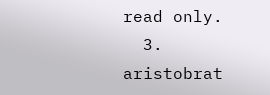read only.
  3. aristobrat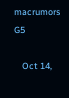macrumors G5

    Oct 14,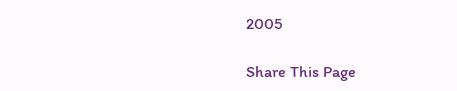2005

Share This Page